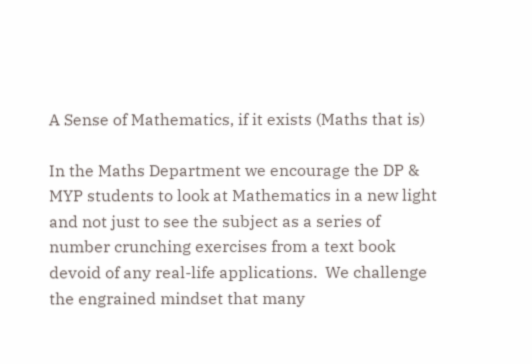A Sense of Mathematics, if it exists (Maths that is)

In the Maths Department we encourage the DP & MYP students to look at Mathematics in a new light and not just to see the subject as a series of number crunching exercises from a text book devoid of any real-life applications.  We challenge the engrained mindset that many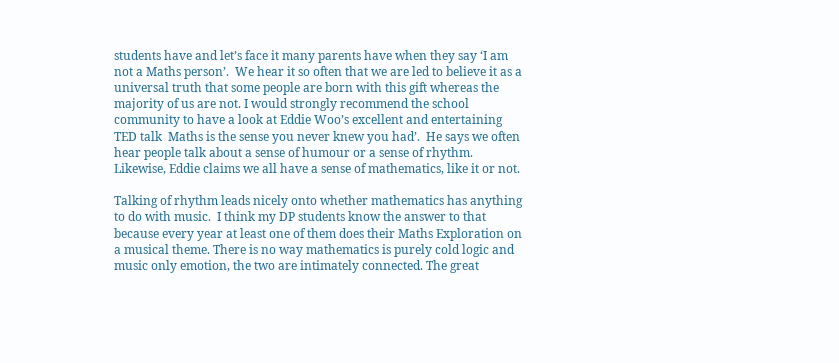students have and let’s face it many parents have when they say ‘I am not a Maths person’.  We hear it so often that we are led to believe it as a universal truth that some people are born with this gift whereas the majority of us are not. I would strongly recommend the school community to have a look at Eddie Woo’s excellent and entertaining TED talk  Maths is the sense you never knew you had’.  He says we often hear people talk about a sense of humour or a sense of rhythm. Likewise, Eddie claims we all have a sense of mathematics, like it or not.

Talking of rhythm leads nicely onto whether mathematics has anything to do with music.  I think my DP students know the answer to that because every year at least one of them does their Maths Exploration on a musical theme. There is no way mathematics is purely cold logic and music only emotion, the two are intimately connected. The great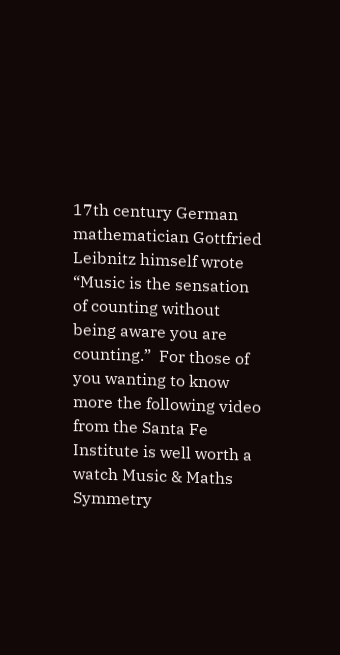17th century German mathematician Gottfried Leibnitz himself wrote “Music is the sensation of counting without being aware you are counting.”  For those of you wanting to know more the following video from the Santa Fe Institute is well worth a watch Music & Maths Symmetry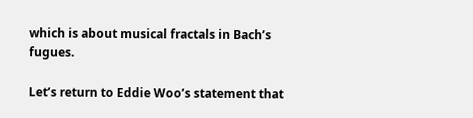which is about musical fractals in Bach’s fugues.

Let’s return to Eddie Woo’s statement that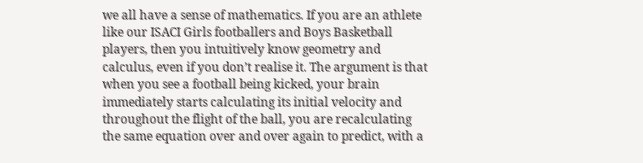we all have a sense of mathematics. If you are an athlete like our ISACI Girls footballers and Boys Basketball players, then you intuitively know geometry and calculus, even if you don’t realise it. The argument is that when you see a football being kicked, your brain immediately starts calculating its initial velocity and throughout the flight of the ball, you are recalculating the same equation over and over again to predict, with a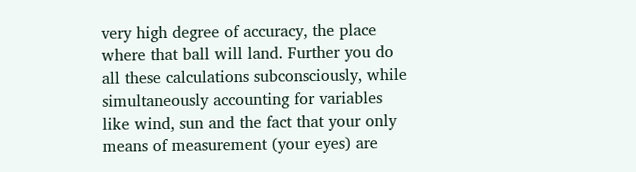very high degree of accuracy, the place where that ball will land. Further you do all these calculations subconsciously, while simultaneously accounting for variables like wind, sun and the fact that your only means of measurement (your eyes) are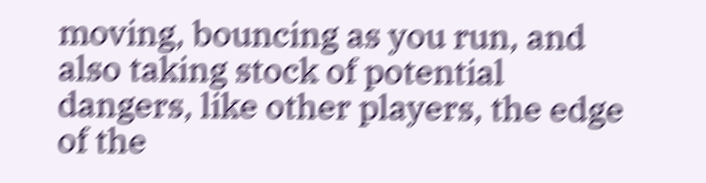moving, bouncing as you run, and also taking stock of potential dangers, like other players, the edge of the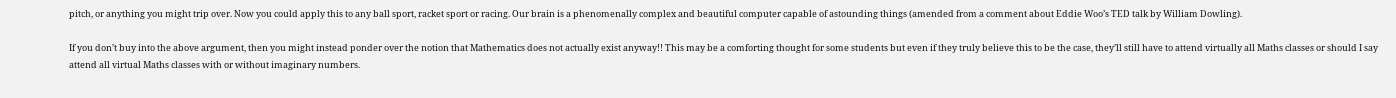pitch, or anything you might trip over. Now you could apply this to any ball sport, racket sport or racing. Our brain is a phenomenally complex and beautiful computer capable of astounding things (amended from a comment about Eddie Woo’s TED talk by William Dowling).

If you don’t buy into the above argument, then you might instead ponder over the notion that Mathematics does not actually exist anyway!! This may be a comforting thought for some students but even if they truly believe this to be the case, they’ll still have to attend virtually all Maths classes or should I say attend all virtual Maths classes with or without imaginary numbers.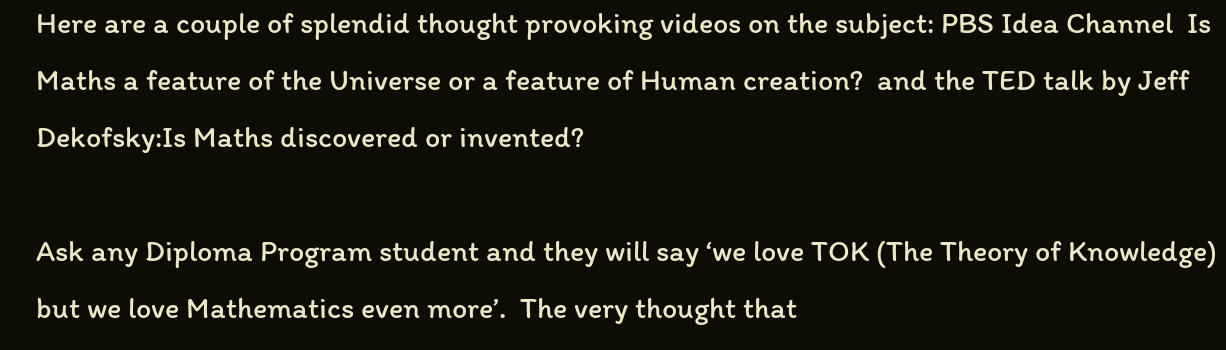Here are a couple of splendid thought provoking videos on the subject: PBS Idea Channel  Is Maths a feature of the Universe or a feature of Human creation?  and the TED talk by Jeff Dekofsky:Is Maths discovered or invented?

Ask any Diploma Program student and they will say ‘we love TOK (The Theory of Knowledge) but we love Mathematics even more’.  The very thought that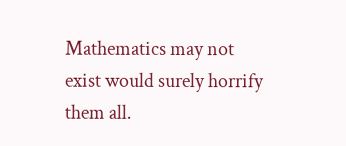Mathematics may not exist would surely horrify them all.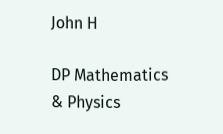John H

DP Mathematics & Physics